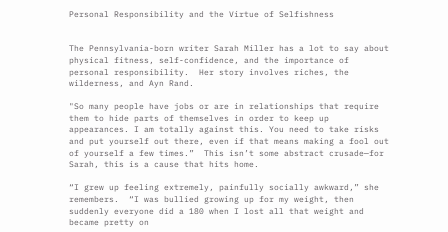Personal Responsibility and the Virtue of Selfishness


The Pennsylvania-born writer Sarah Miller has a lot to say about physical fitness, self-confidence, and the importance of personal responsibility.  Her story involves riches, the wilderness, and Ayn Rand.

"So many people have jobs or are in relationships that require them to hide parts of themselves in order to keep up appearances. I am totally against this. You need to take risks and put yourself out there, even if that means making a fool out of yourself a few times.”  This isn’t some abstract crusade—for Sarah, this is a cause that hits home.

“I grew up feeling extremely, painfully socially awkward,” she remembers.  “I was bullied growing up for my weight, then suddenly everyone did a 180 when I lost all that weight and became pretty on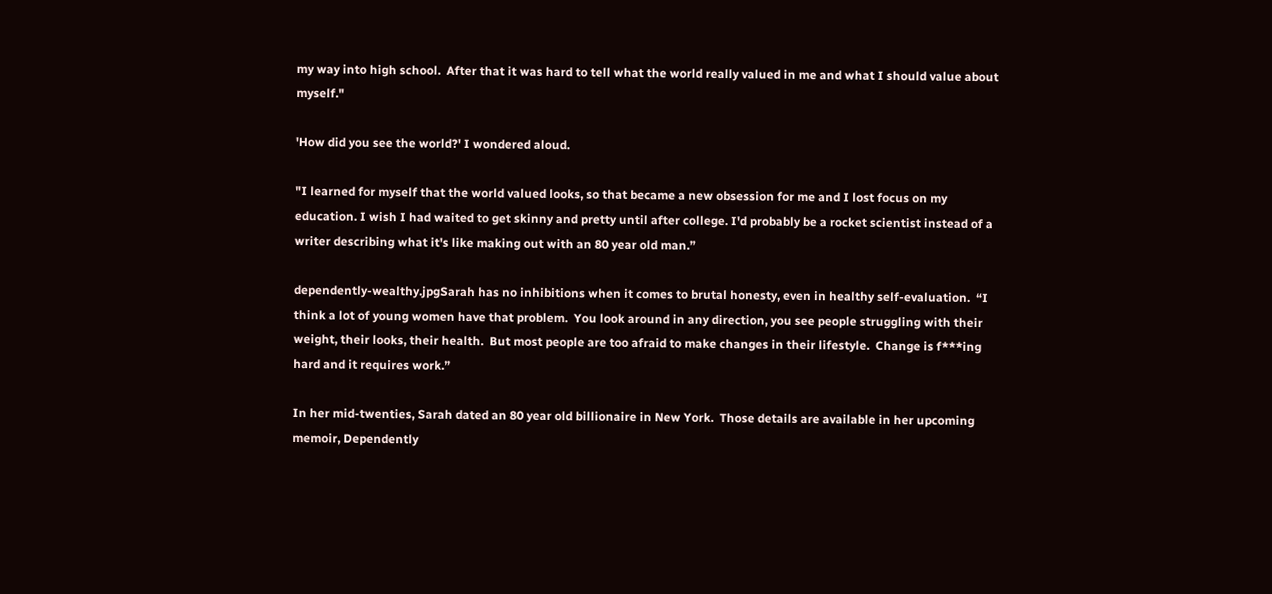my way into high school.  After that it was hard to tell what the world really valued in me and what I should value about myself."

'How did you see the world?' I wondered aloud.

"I learned for myself that the world valued looks, so that became a new obsession for me and I lost focus on my education. I wish I had waited to get skinny and pretty until after college. I'd probably be a rocket scientist instead of a writer describing what it's like making out with an 80 year old man.”

dependently-wealthy.jpgSarah has no inhibitions when it comes to brutal honesty, even in healthy self-evaluation.  “I think a lot of young women have that problem.  You look around in any direction, you see people struggling with their weight, their looks, their health.  But most people are too afraid to make changes in their lifestyle.  Change is f***ing hard and it requires work.”

In her mid-twenties, Sarah dated an 80 year old billionaire in New York.  Those details are available in her upcoming memoir, Dependently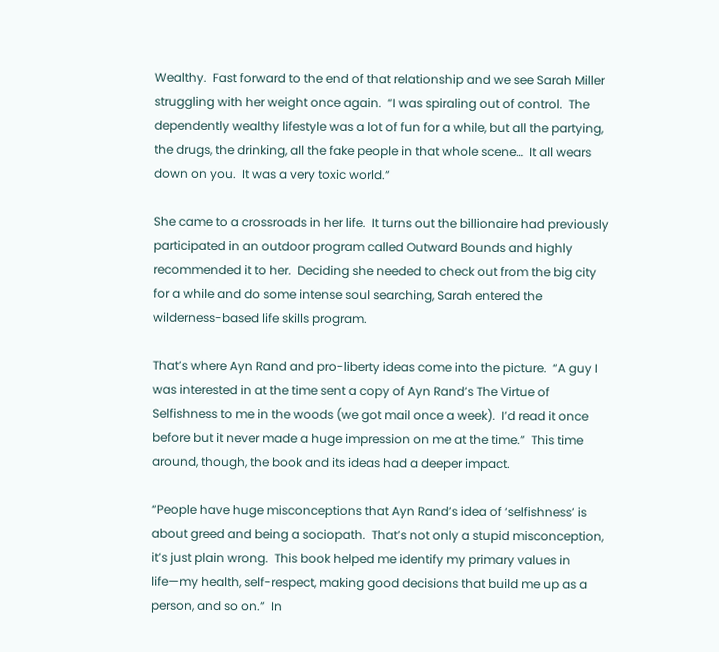Wealthy.  Fast forward to the end of that relationship and we see Sarah Miller struggling with her weight once again.  “I was spiraling out of control.  The dependently wealthy lifestyle was a lot of fun for a while, but all the partying, the drugs, the drinking, all the fake people in that whole scene…  It all wears down on you.  It was a very toxic world.”

She came to a crossroads in her life.  It turns out the billionaire had previously participated in an outdoor program called Outward Bounds and highly recommended it to her.  Deciding she needed to check out from the big city for a while and do some intense soul searching, Sarah entered the wilderness-based life skills program.

That’s where Ayn Rand and pro-liberty ideas come into the picture.  “A guy I was interested in at the time sent a copy of Ayn Rand’s The Virtue of Selfishness to me in the woods (we got mail once a week).  I’d read it once before but it never made a huge impression on me at the time.”  This time around, though, the book and its ideas had a deeper impact.

“People have huge misconceptions that Ayn Rand’s idea of ‘selfishness’ is about greed and being a sociopath.  That’s not only a stupid misconception, it’s just plain wrong.  This book helped me identify my primary values in life—my health, self-respect, making good decisions that build me up as a person, and so on.”  In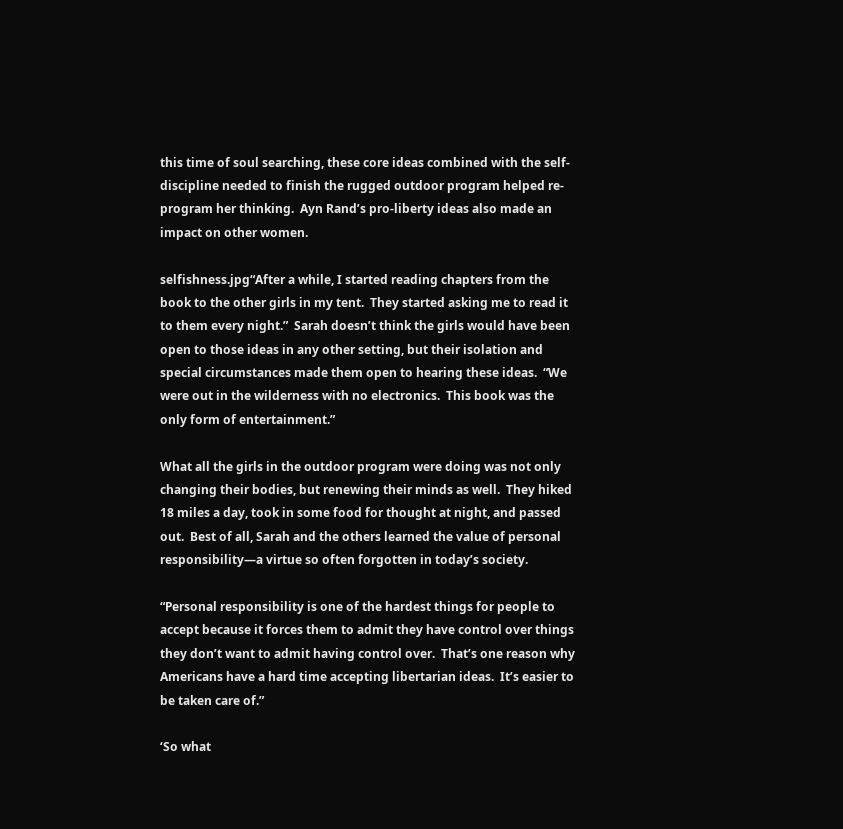this time of soul searching, these core ideas combined with the self-discipline needed to finish the rugged outdoor program helped re-program her thinking.  Ayn Rand’s pro-liberty ideas also made an impact on other women.

selfishness.jpg“After a while, I started reading chapters from the book to the other girls in my tent.  They started asking me to read it to them every night.”  Sarah doesn’t think the girls would have been open to those ideas in any other setting, but their isolation and special circumstances made them open to hearing these ideas.  “We were out in the wilderness with no electronics.  This book was the only form of entertainment.”

What all the girls in the outdoor program were doing was not only changing their bodies, but renewing their minds as well.  They hiked 18 miles a day, took in some food for thought at night, and passed out.  Best of all, Sarah and the others learned the value of personal responsibility—a virtue so often forgotten in today’s society.

“Personal responsibility is one of the hardest things for people to accept because it forces them to admit they have control over things they don’t want to admit having control over.  That’s one reason why Americans have a hard time accepting libertarian ideas.  It’s easier to be taken care of.”

‘So what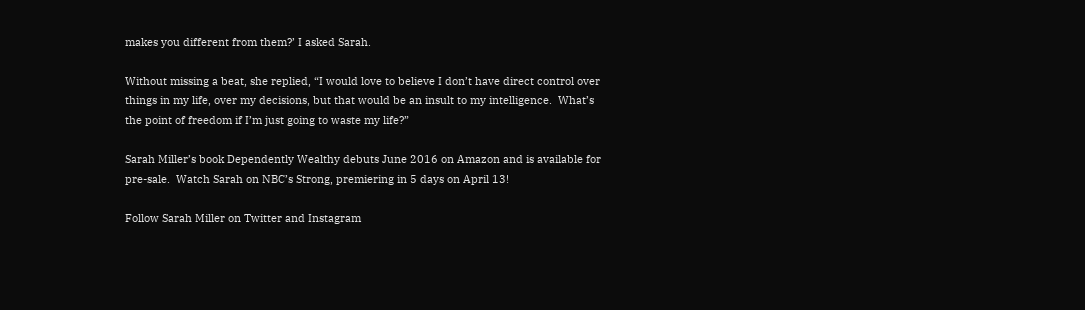makes you different from them?’ I asked Sarah.

Without missing a beat, she replied, “I would love to believe I don’t have direct control over things in my life, over my decisions, but that would be an insult to my intelligence.  What’s the point of freedom if I’m just going to waste my life?”

Sarah Miller’s book Dependently Wealthy debuts June 2016 on Amazon and is available for pre-sale.  Watch Sarah on NBC’s Strong, premiering in 5 days on April 13!

Follow Sarah Miller on Twitter and Instagram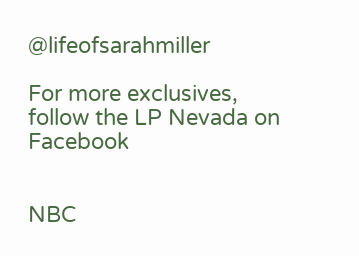@lifeofsarahmiller

For more exclusives, follow the LP Nevada on Facebook


NBC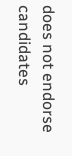does not endorse candidates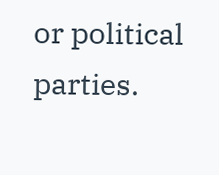or political parties.